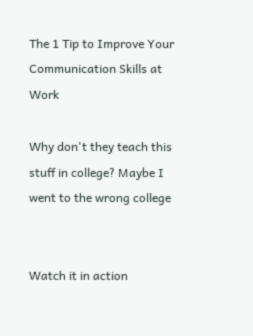The 1 Tip to Improve Your Communication Skills at Work

Why don't they teach this stuff in college? Maybe I went to the wrong college


Watch it in action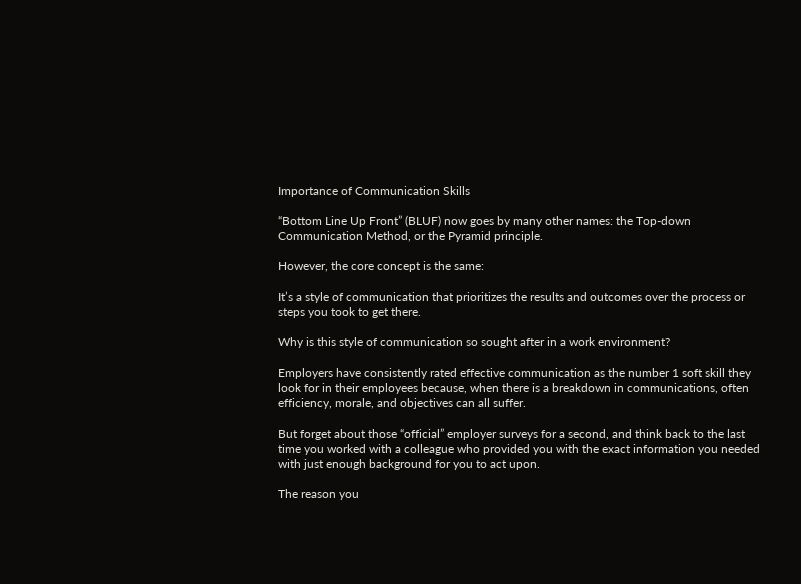Importance of Communication Skills

“Bottom Line Up Front” (BLUF) now goes by many other names: the Top-down Communication Method, or the Pyramid principle.

However, the core concept is the same:

It’s a style of communication that prioritizes the results and outcomes over the process or steps you took to get there.

Why is this style of communication so sought after in a work environment?

Employers have consistently rated effective communication as the number 1 soft skill they look for in their employees because, when there is a breakdown in communications, often efficiency, morale, and objectives can all suffer.

But forget about those “official” employer surveys for a second, and think back to the last time you worked with a colleague who provided you with the exact information you needed with just enough background for you to act upon.

The reason you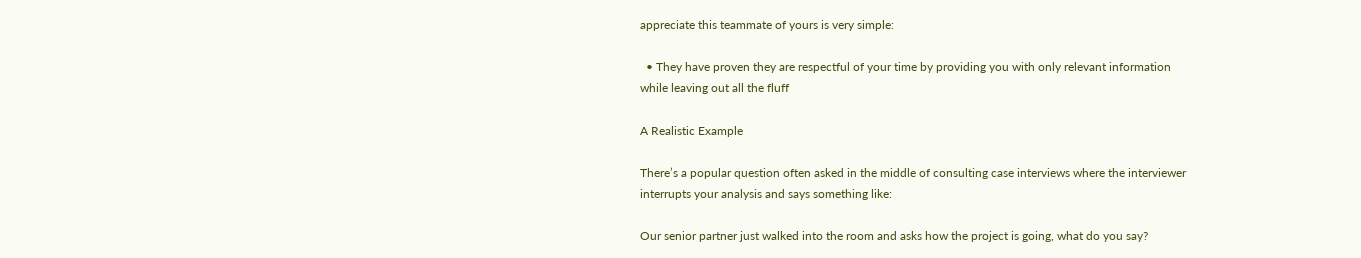appreciate this teammate of yours is very simple:

  • They have proven they are respectful of your time by providing you with only relevant information while leaving out all the fluff

A Realistic Example

There’s a popular question often asked in the middle of consulting case interviews where the interviewer interrupts your analysis and says something like:

Our senior partner just walked into the room and asks how the project is going, what do you say?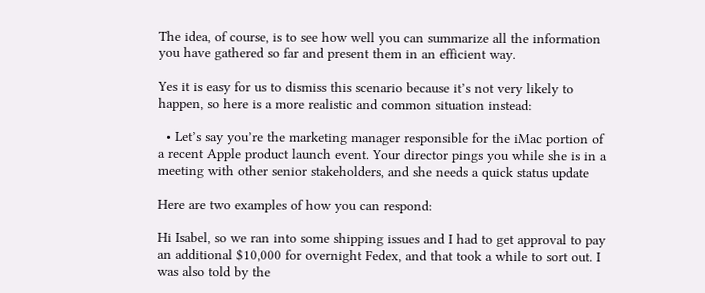The idea, of course, is to see how well you can summarize all the information you have gathered so far and present them in an efficient way.

Yes it is easy for us to dismiss this scenario because it’s not very likely to happen, so here is a more realistic and common situation instead:

  • Let’s say you’re the marketing manager responsible for the iMac portion of a recent Apple product launch event. Your director pings you while she is in a meeting with other senior stakeholders, and she needs a quick status update

Here are two examples of how you can respond:

Hi Isabel, so we ran into some shipping issues and I had to get approval to pay an additional $10,000 for overnight Fedex, and that took a while to sort out. I was also told by the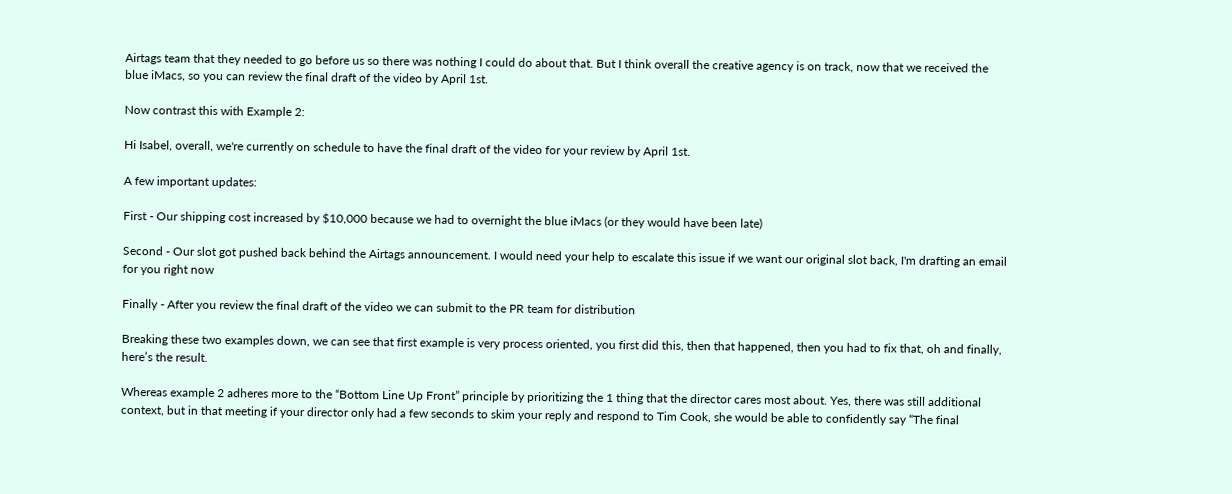Airtags team that they needed to go before us so there was nothing I could do about that. But I think overall the creative agency is on track, now that we received the blue iMacs, so you can review the final draft of the video by April 1st.

Now contrast this with Example 2:

Hi Isabel, overall, we're currently on schedule to have the final draft of the video for your review by April 1st.

A few important updates:

First - Our shipping cost increased by $10,000 because we had to overnight the blue iMacs (or they would have been late)

Second - Our slot got pushed back behind the Airtags announcement. I would need your help to escalate this issue if we want our original slot back, I'm drafting an email for you right now

Finally - After you review the final draft of the video we can submit to the PR team for distribution

Breaking these two examples down, we can see that first example is very process oriented, you first did this, then that happened, then you had to fix that, oh and finally, here’s the result.

Whereas example 2 adheres more to the “Bottom Line Up Front” principle by prioritizing the 1 thing that the director cares most about. Yes, there was still additional context, but in that meeting if your director only had a few seconds to skim your reply and respond to Tim Cook, she would be able to confidently say “The final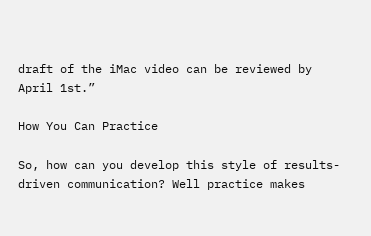draft of the iMac video can be reviewed by April 1st.”

How You Can Practice

So, how can you develop this style of results-driven communication? Well practice makes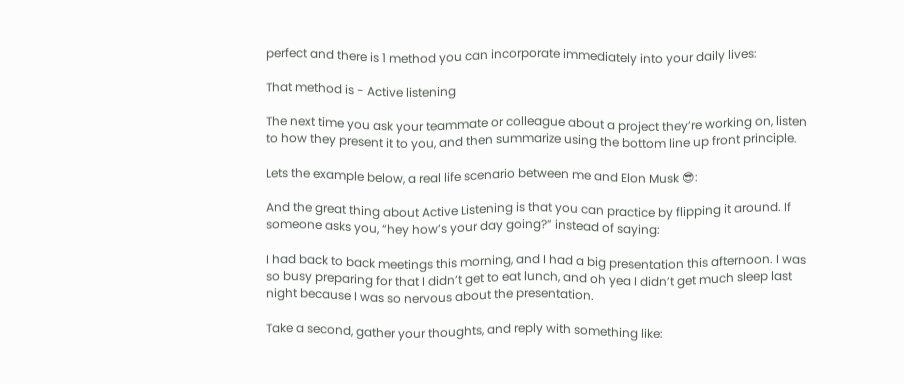perfect and there is 1 method you can incorporate immediately into your daily lives:

That method is - Active listening

The next time you ask your teammate or colleague about a project they’re working on, listen to how they present it to you, and then summarize using the bottom line up front principle.

Lets the example below, a real life scenario between me and Elon Musk 😎:

And the great thing about Active Listening is that you can practice by flipping it around. If someone asks you, “hey how’s your day going?” instead of saying:

I had back to back meetings this morning, and I had a big presentation this afternoon. I was so busy preparing for that I didn’t get to eat lunch, and oh yea I didn’t get much sleep last night because I was so nervous about the presentation.

Take a second, gather your thoughts, and reply with something like: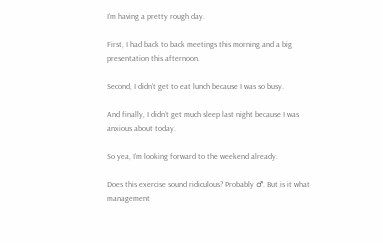I’m having a pretty rough day.

First, I had back to back meetings this morning and a big presentation this afternoon.

Second, I didn’t get to eat lunch because I was so busy.

And finally, I didn’t get much sleep last night because I was anxious about today.

So yea, I’m looking forward to the weekend already.

Does this exercise sound ridiculous? Probably ♂. But is it what management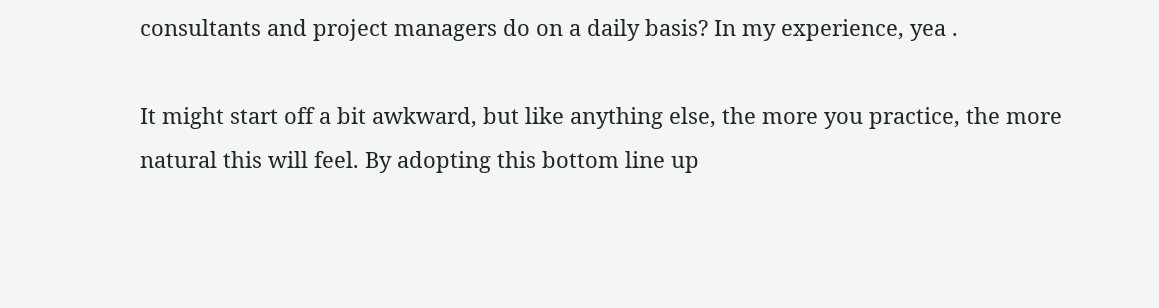consultants and project managers do on a daily basis? In my experience, yea .

It might start off a bit awkward, but like anything else, the more you practice, the more natural this will feel. By adopting this bottom line up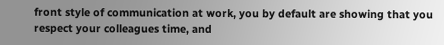front style of communication at work, you by default are showing that you respect your colleagues time, and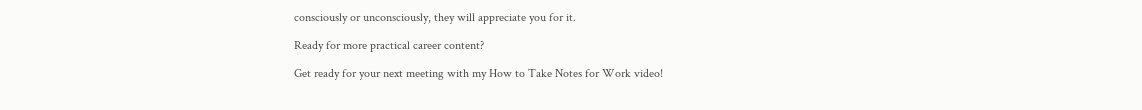consciously or unconsciously, they will appreciate you for it.

Ready for more practical career content?

Get ready for your next meeting with my How to Take Notes for Work video!